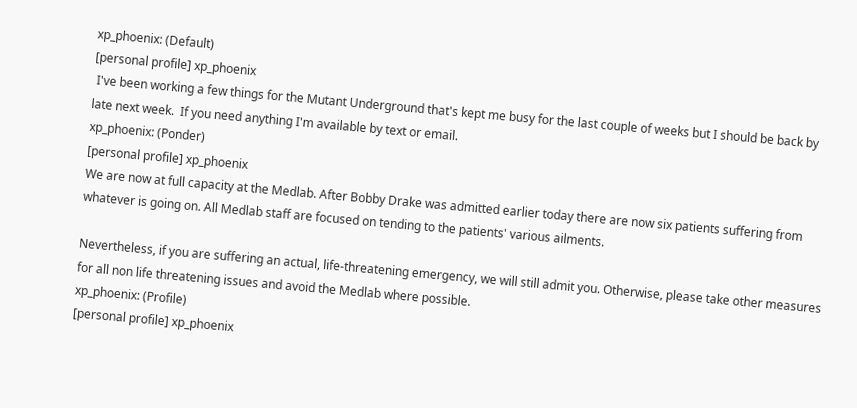xp_phoenix: (Default)
[personal profile] xp_phoenix
 I've been working a few things for the Mutant Underground that's kept me busy for the last couple of weeks but I should be back by late next week.  If you need anything I'm available by text or email.
xp_phoenix: (Ponder)
[personal profile] xp_phoenix
We are now at full capacity at the Medlab. After Bobby Drake was admitted earlier today there are now six patients suffering from whatever is going on. All Medlab staff are focused on tending to the patients' various ailments.

Nevertheless, if you are suffering an actual, life-threatening emergency, we will still admit you. Otherwise, please take other measures for all non life threatening issues and avoid the Medlab where possible.
xp_phoenix: (Profile)
[personal profile] xp_phoenix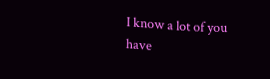I know a lot of you have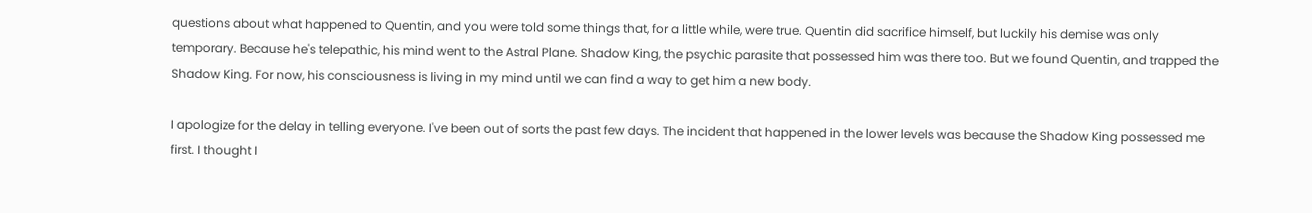questions about what happened to Quentin, and you were told some things that, for a little while, were true. Quentin did sacrifice himself, but luckily his demise was only temporary. Because he's telepathic, his mind went to the Astral Plane. Shadow King, the psychic parasite that possessed him was there too. But we found Quentin, and trapped the Shadow King. For now, his consciousness is living in my mind until we can find a way to get him a new body.

I apologize for the delay in telling everyone. I've been out of sorts the past few days. The incident that happened in the lower levels was because the Shadow King possessed me first. I thought I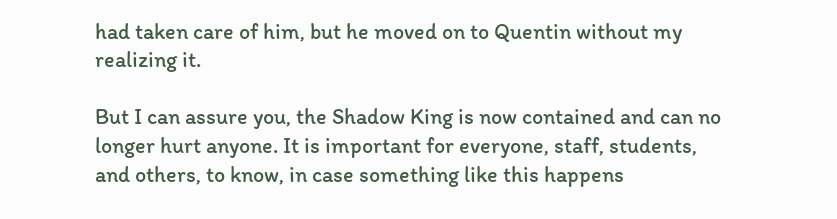had taken care of him, but he moved on to Quentin without my realizing it.

But I can assure you, the Shadow King is now contained and can no longer hurt anyone. It is important for everyone, staff, students, and others, to know, in case something like this happens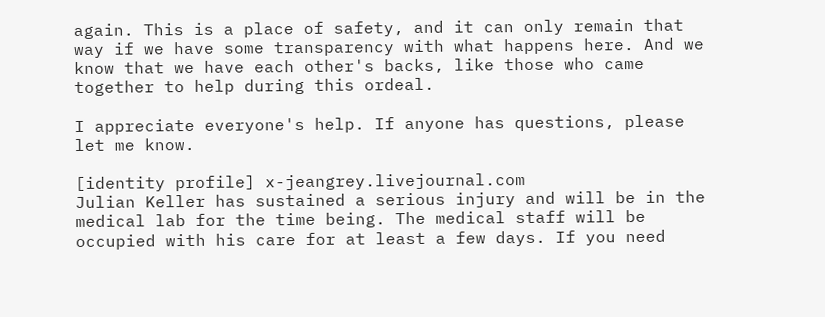again. This is a place of safety, and it can only remain that way if we have some transparency with what happens here. And we know that we have each other's backs, like those who came together to help during this ordeal.

I appreciate everyone's help. If anyone has questions, please let me know.

[identity profile] x-jeangrey.livejournal.com
Julian Keller has sustained a serious injury and will be in the medical lab for the time being. The medical staff will be occupied with his care for at least a few days. If you need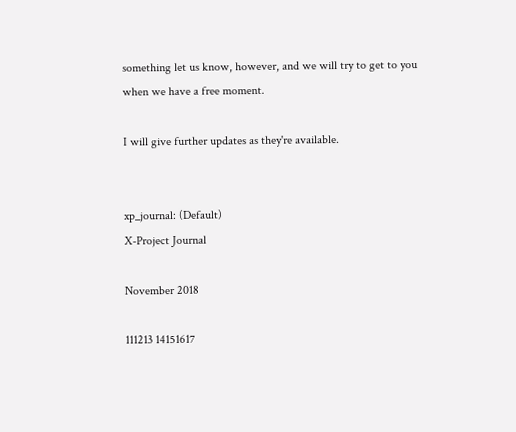something let us know, however, and we will try to get to you when we have a free moment.

I will give further updates as they're available.


xp_journal: (Default)
X-Project Journal

November 2018

111213 14151617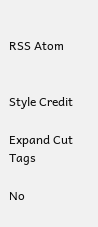RSS Atom


Style Credit

Expand Cut Tags

No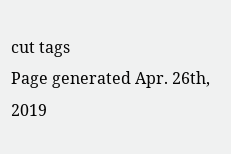cut tags
Page generated Apr. 26th, 2019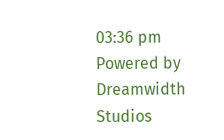03:36 pm
Powered by Dreamwidth Studios